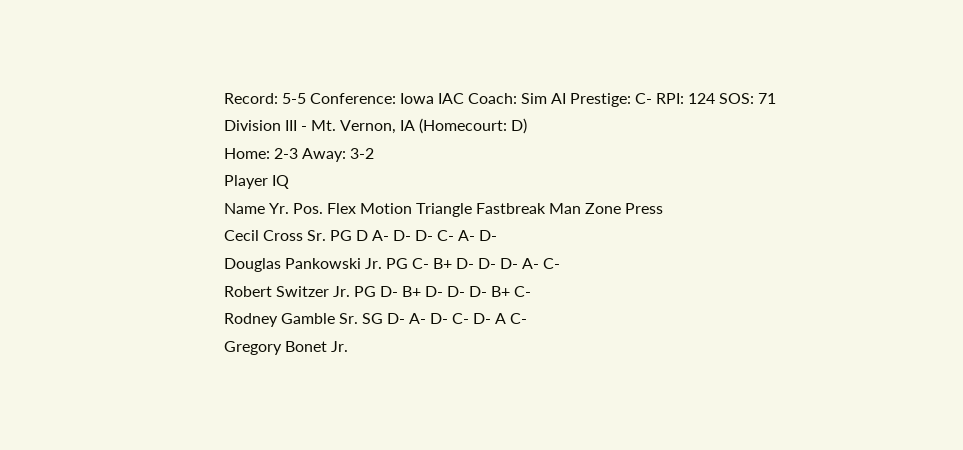Record: 5-5 Conference: Iowa IAC Coach: Sim AI Prestige: C- RPI: 124 SOS: 71
Division III - Mt. Vernon, IA (Homecourt: D)
Home: 2-3 Away: 3-2
Player IQ
Name Yr. Pos. Flex Motion Triangle Fastbreak Man Zone Press
Cecil Cross Sr. PG D A- D- D- C- A- D-
Douglas Pankowski Jr. PG C- B+ D- D- D- A- C-
Robert Switzer Jr. PG D- B+ D- D- D- B+ C-
Rodney Gamble Sr. SG D- A- D- C- D- A C-
Gregory Bonet Jr.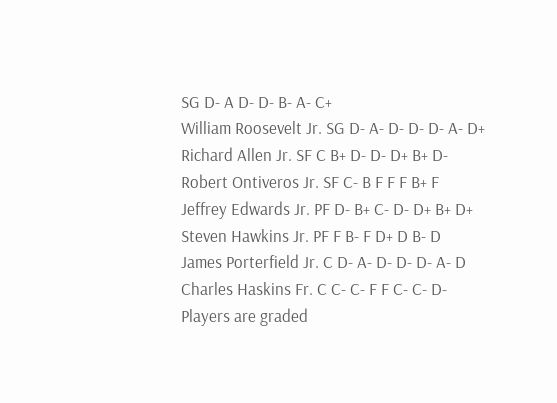SG D- A D- D- B- A- C+
William Roosevelt Jr. SG D- A- D- D- D- A- D+
Richard Allen Jr. SF C B+ D- D- D+ B+ D-
Robert Ontiveros Jr. SF C- B F F F B+ F
Jeffrey Edwards Jr. PF D- B+ C- D- D+ B+ D+
Steven Hawkins Jr. PF F B- F D+ D B- D
James Porterfield Jr. C D- A- D- D- D- A- D
Charles Haskins Fr. C C- C- F F C- C- D-
Players are graded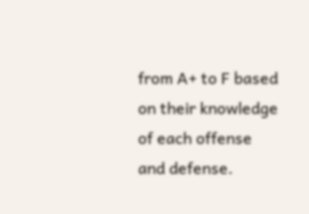from A+ to F based on their knowledge of each offense and defense.